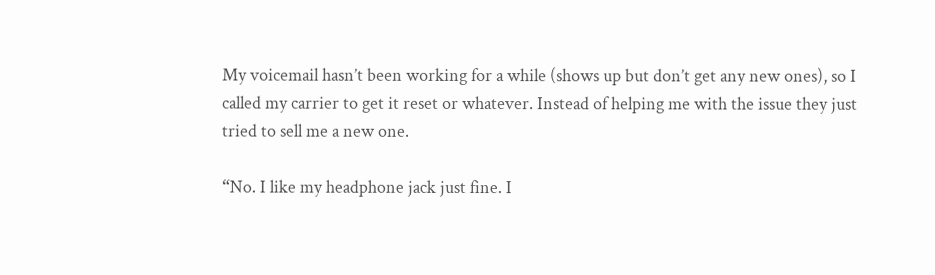My voicemail hasn’t been working for a while (shows up but don’t get any new ones), so I called my carrier to get it reset or whatever. Instead of helping me with the issue they just tried to sell me a new one.

“No. I like my headphone jack just fine. I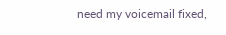need my voicemail fixed,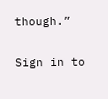though.”

Sign in to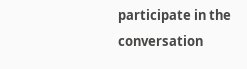participate in the conversation